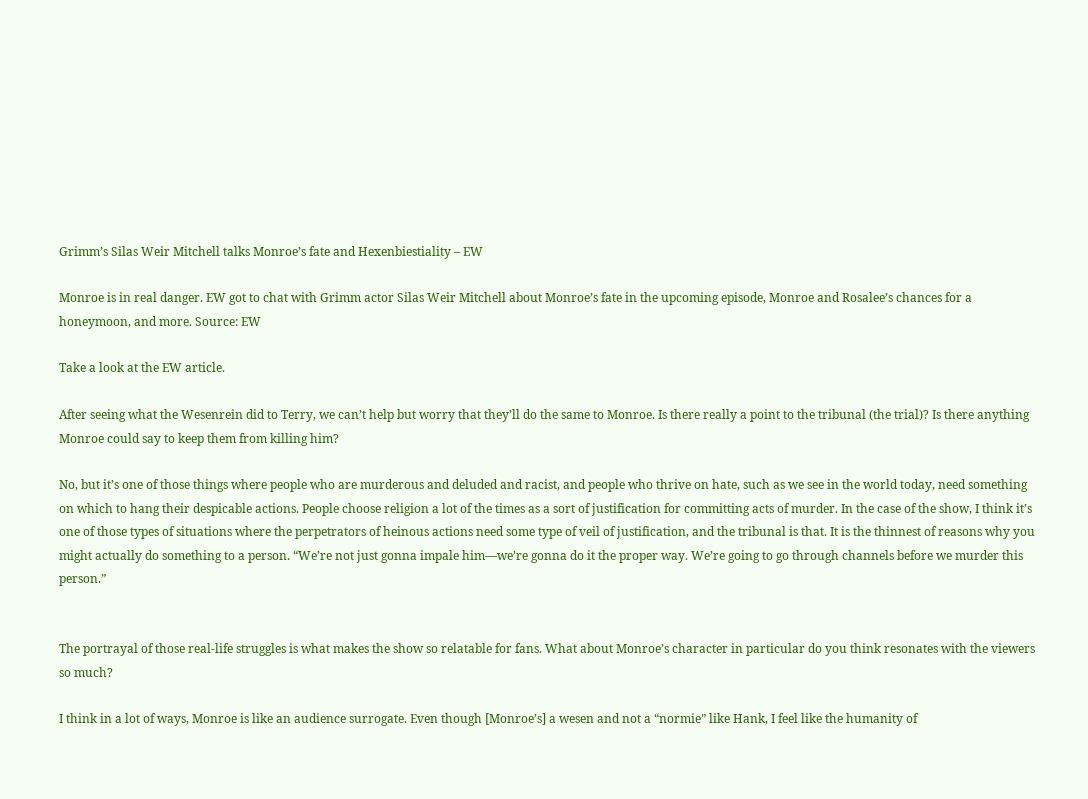Grimm’s Silas Weir Mitchell talks Monroe’s fate and Hexenbiestiality – EW

Monroe is in real danger. EW got to chat with Grimm actor Silas Weir Mitchell about Monroe’s fate in the upcoming episode, Monroe and Rosalee’s chances for a honeymoon, and more. Source: EW

Take a look at the EW article.

After seeing what the Wesenrein did to Terry, we can’t help but worry that they’ll do the same to Monroe. Is there really a point to the tribunal (the trial)? Is there anything Monroe could say to keep them from killing him?

No, but it’s one of those things where people who are murderous and deluded and racist, and people who thrive on hate, such as we see in the world today, need something on which to hang their despicable actions. People choose religion a lot of the times as a sort of justification for committing acts of murder. In the case of the show, I think it’s one of those types of situations where the perpetrators of heinous actions need some type of veil of justification, and the tribunal is that. It is the thinnest of reasons why you might actually do something to a person. “We’re not just gonna impale him—we’re gonna do it the proper way. We’re going to go through channels before we murder this person.”


The portrayal of those real-life struggles is what makes the show so relatable for fans. What about Monroe’s character in particular do you think resonates with the viewers so much?

I think in a lot of ways, Monroe is like an audience surrogate. Even though [Monroe’s] a wesen and not a “normie” like Hank, I feel like the humanity of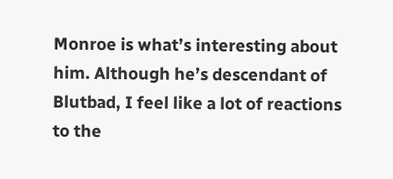Monroe is what’s interesting about him. Although he’s descendant of Blutbad, I feel like a lot of reactions to the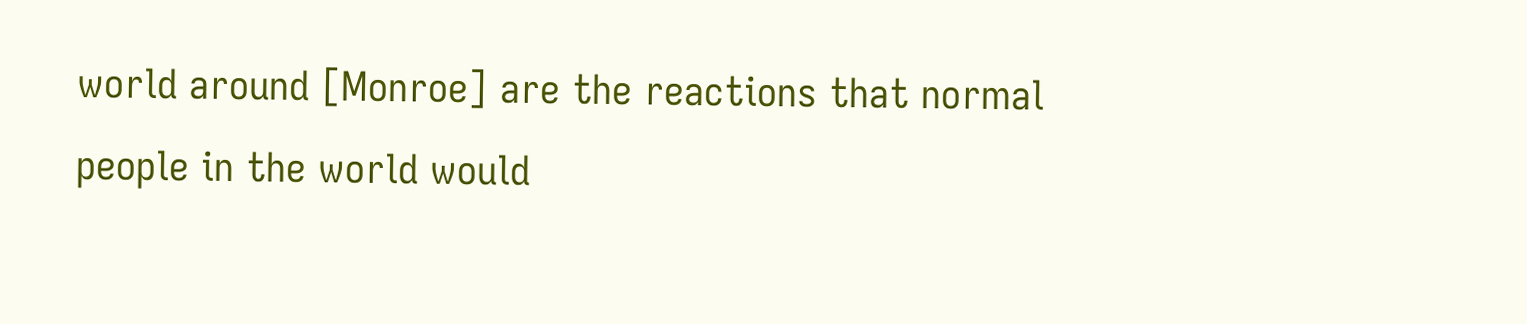world around [Monroe] are the reactions that normal people in the world would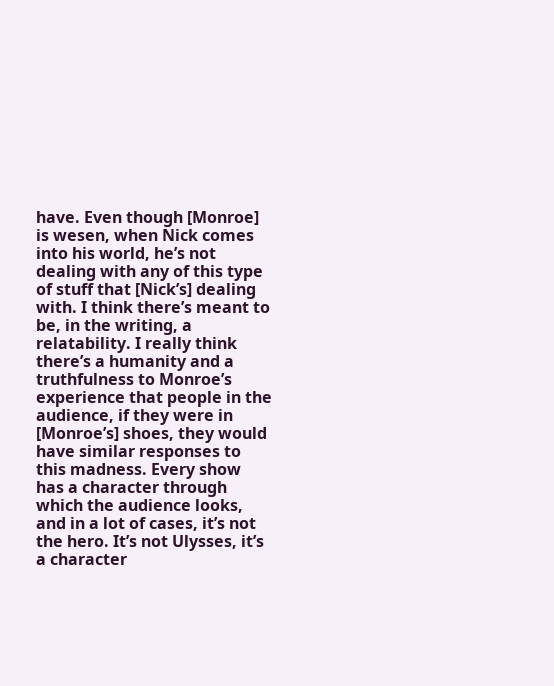have. Even though [Monroe] is wesen, when Nick comes into his world, he’s not dealing with any of this type of stuff that [Nick’s] dealing with. I think there’s meant to be, in the writing, a relatability. I really think there’s a humanity and a truthfulness to Monroe’s experience that people in the audience, if they were in [Monroe’s] shoes, they would have similar responses to this madness. Every show has a character through which the audience looks, and in a lot of cases, it’s not the hero. It’s not Ulysses, it’s a character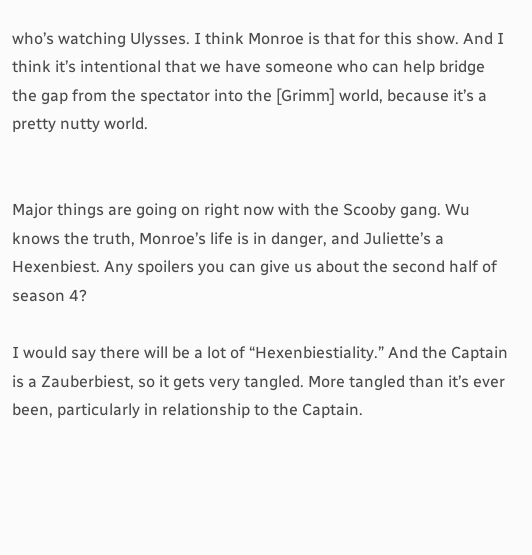who’s watching Ulysses. I think Monroe is that for this show. And I think it’s intentional that we have someone who can help bridge the gap from the spectator into the [Grimm] world, because it’s a pretty nutty world.


Major things are going on right now with the Scooby gang. Wu knows the truth, Monroe’s life is in danger, and Juliette’s a Hexenbiest. Any spoilers you can give us about the second half of season 4?

I would say there will be a lot of “Hexenbiestiality.” And the Captain is a Zauberbiest, so it gets very tangled. More tangled than it’s ever been, particularly in relationship to the Captain.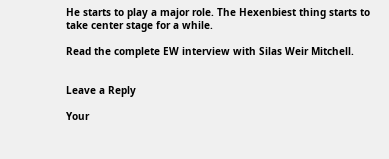He starts to play a major role. The Hexenbiest thing starts to take center stage for a while.

Read the complete EW interview with Silas Weir Mitchell.


Leave a Reply

Your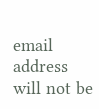email address will not be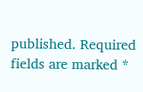published. Required fields are marked *